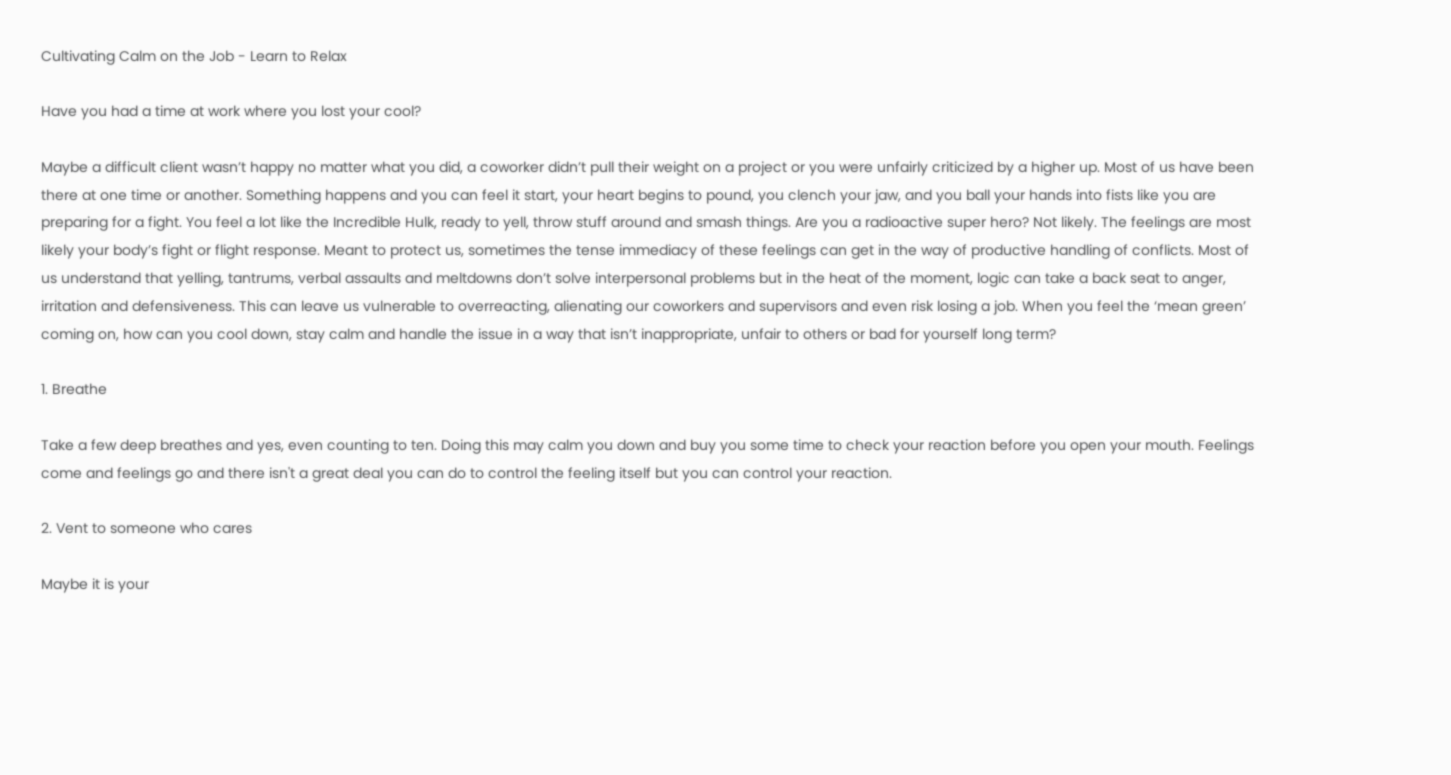Cultivating Calm on the Job - Learn to Relax

Have you had a time at work where you lost your cool?

Maybe a difficult client wasn’t happy no matter what you did, a coworker didn’t pull their weight on a project or you were unfairly criticized by a higher up. Most of us have been there at one time or another. Something happens and you can feel it start, your heart begins to pound, you clench your jaw, and you ball your hands into fists like you are preparing for a fight. You feel a lot like the Incredible Hulk, ready to yell, throw stuff around and smash things. Are you a radioactive super hero? Not likely. The feelings are most likely your body’s fight or flight response. Meant to protect us, sometimes the tense immediacy of these feelings can get in the way of productive handling of conflicts. Most of us understand that yelling, tantrums, verbal assaults and meltdowns don’t solve interpersonal problems but in the heat of the moment, logic can take a back seat to anger, irritation and defensiveness. This can leave us vulnerable to overreacting, alienating our coworkers and supervisors and even risk losing a job. When you feel the ‘mean green’ coming on, how can you cool down, stay calm and handle the issue in a way that isn’t inappropriate, unfair to others or bad for yourself long term?

1. Breathe

Take a few deep breathes and yes, even counting to ten. Doing this may calm you down and buy you some time to check your reaction before you open your mouth. Feelings come and feelings go and there isn't a great deal you can do to control the feeling itself but you can control your reaction.

2. Vent to someone who cares

Maybe it is your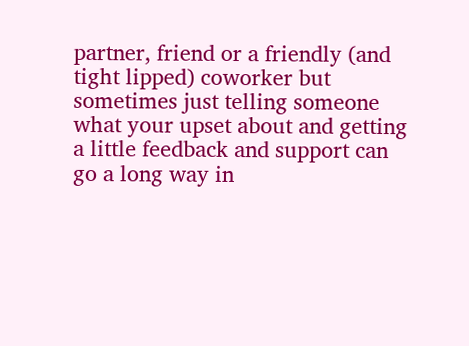partner, friend or a friendly (and tight lipped) coworker but sometimes just telling someone what your upset about and getting a little feedback and support can go a long way in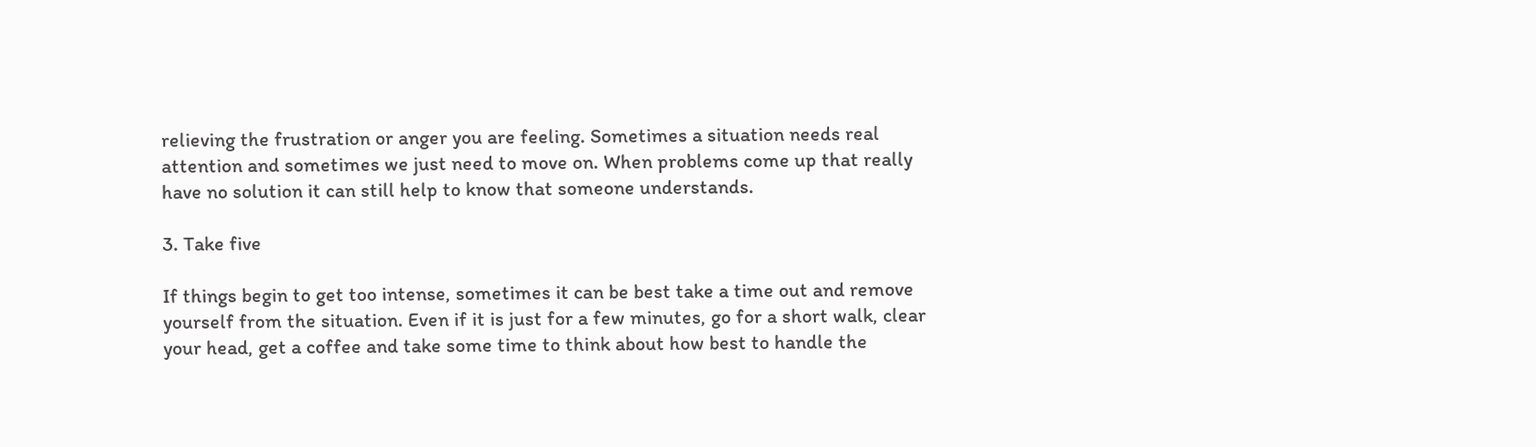relieving the frustration or anger you are feeling. Sometimes a situation needs real attention and sometimes we just need to move on. When problems come up that really have no solution it can still help to know that someone understands.

3. Take five

If things begin to get too intense, sometimes it can be best take a time out and remove yourself from the situation. Even if it is just for a few minutes, go for a short walk, clear your head, get a coffee and take some time to think about how best to handle the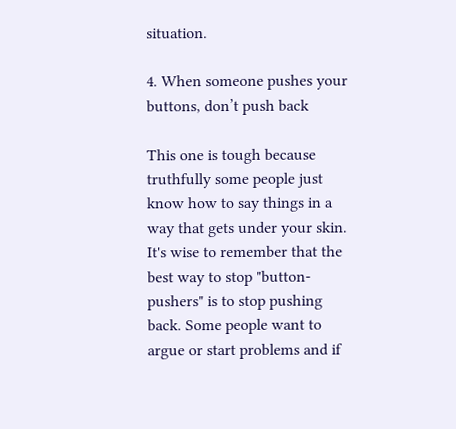situation.

4. When someone pushes your buttons, don’t push back

This one is tough because truthfully some people just know how to say things in a way that gets under your skin. It's wise to remember that the best way to stop "button-pushers" is to stop pushing back. Some people want to argue or start problems and if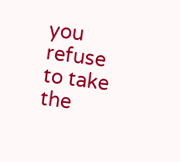you refuse to take the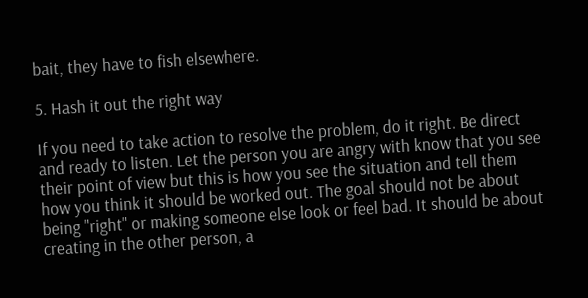bait, they have to fish elsewhere.

5. Hash it out the right way

If you need to take action to resolve the problem, do it right. Be direct and ready to listen. Let the person you are angry with know that you see their point of view but this is how you see the situation and tell them how you think it should be worked out. The goal should not be about being "right" or making someone else look or feel bad. It should be about creating in the other person, a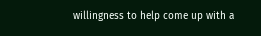willingness to help come up with a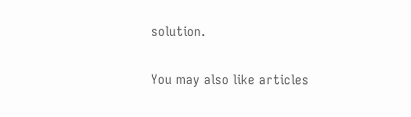solution.

You may also like articles